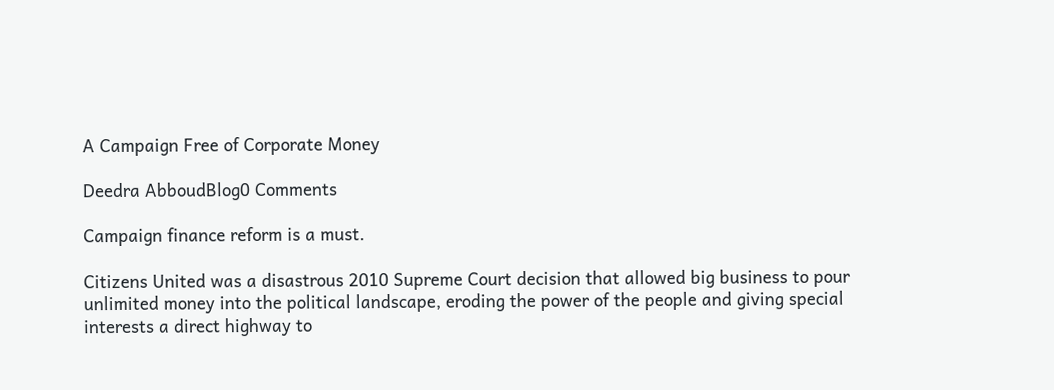A Campaign Free of Corporate Money

Deedra AbboudBlog0 Comments

Campaign finance reform is a must.

Citizens United was a disastrous 2010 Supreme Court decision that allowed big business to pour unlimited money into the political landscape, eroding the power of the people and giving special interests a direct highway to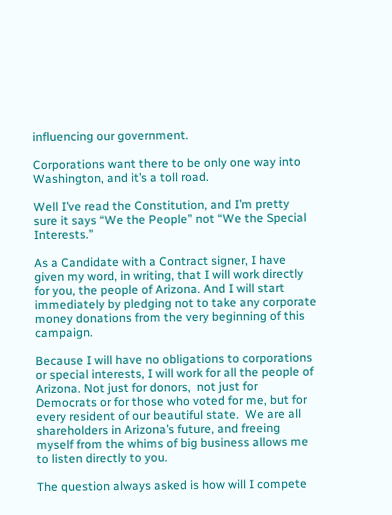influencing our government.

Corporations want there to be only one way into Washington, and it’s a toll road.

Well I’ve read the Constitution, and I’m pretty sure it says “We the People” not “We the Special Interests.”

As a Candidate with a Contract signer, I have given my word, in writing, that I will work directly for you, the people of Arizona. And I will start immediately by pledging not to take any corporate money donations from the very beginning of this campaign.

Because I will have no obligations to corporations or special interests, I will work for all the people of Arizona. Not just for donors,  not just for Democrats or for those who voted for me, but for every resident of our beautiful state.  We are all shareholders in Arizona’s future, and freeing myself from the whims of big business allows me to listen directly to you.

The question always asked is how will I compete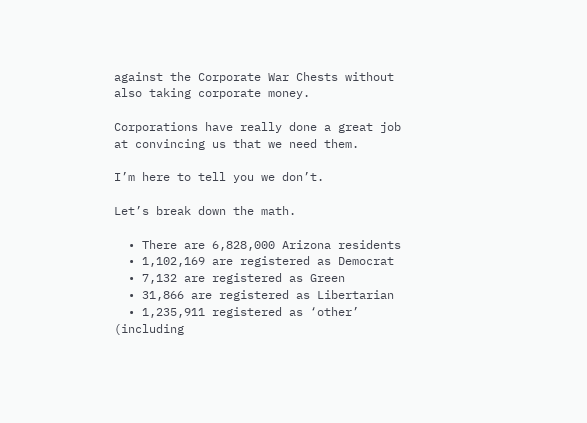against the Corporate War Chests without also taking corporate money.

Corporations have really done a great job at convincing us that we need them.

I’m here to tell you we don’t.

Let’s break down the math.

  • There are 6,828,000 Arizona residents
  • 1,102,169 are registered as Democrat
  • 7,132 are registered as Green
  • 31,866 are registered as Libertarian
  • 1,235,911 registered as ‘other’ (including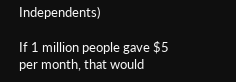Independents)

If 1 million people gave $5 per month, that would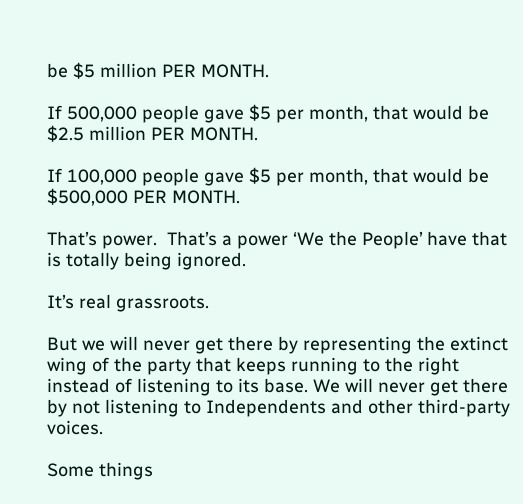be $5 million PER MONTH.

If 500,000 people gave $5 per month, that would be $2.5 million PER MONTH.

If 100,000 people gave $5 per month, that would be $500,000 PER MONTH.

That’s power.  That’s a power ‘We the People’ have that is totally being ignored.

It’s real grassroots.

But we will never get there by representing the extinct wing of the party that keeps running to the right instead of listening to its base. We will never get there by not listening to Independents and other third-party voices.

Some things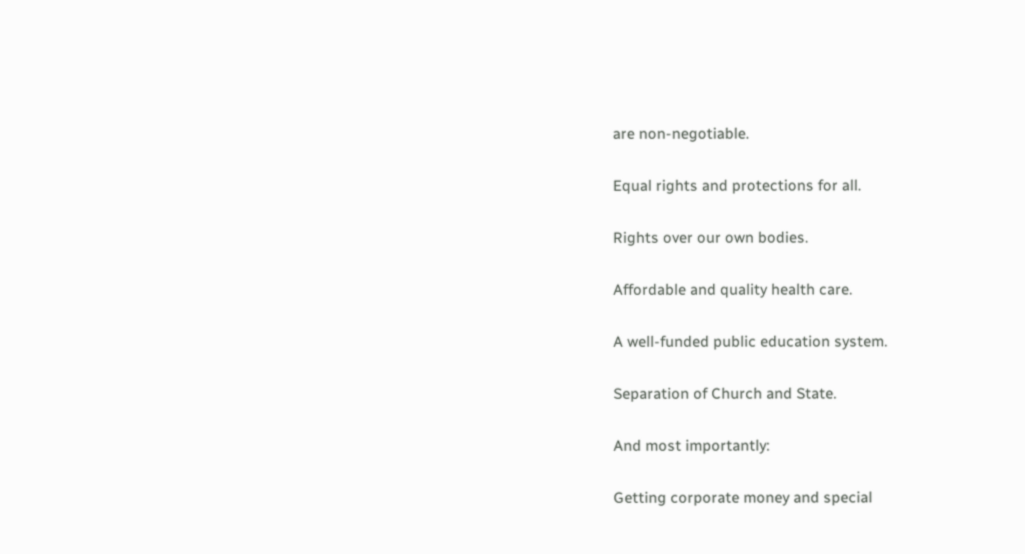are non-negotiable.

Equal rights and protections for all.

Rights over our own bodies.

Affordable and quality health care.

A well-funded public education system.

Separation of Church and State.

And most importantly:

Getting corporate money and special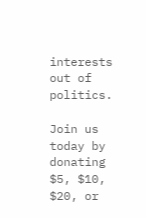interests out of politics.

Join us today by donating $5, $10, $20, or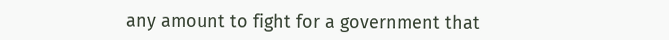any amount to fight for a government that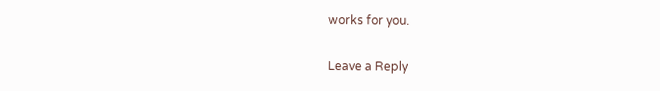works for you.

Leave a Reply